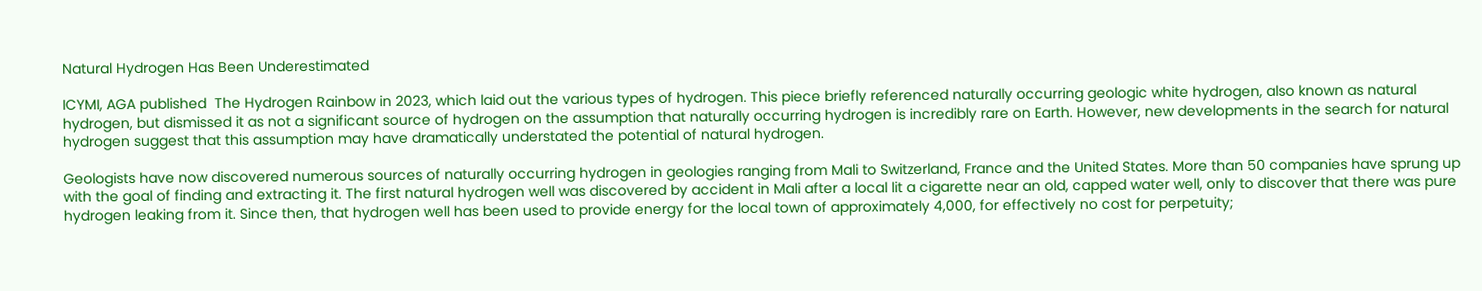Natural Hydrogen Has Been Underestimated

ICYMI, AGA published  The Hydrogen Rainbow in 2023, which laid out the various types of hydrogen. This piece briefly referenced naturally occurring geologic white hydrogen, also known as natural hydrogen, but dismissed it as not a significant source of hydrogen on the assumption that naturally occurring hydrogen is incredibly rare on Earth. However, new developments in the search for natural hydrogen suggest that this assumption may have dramatically understated the potential of natural hydrogen.

Geologists have now discovered numerous sources of naturally occurring hydrogen in geologies ranging from Mali to Switzerland, France and the United States. More than 50 companies have sprung up with the goal of finding and extracting it. The first natural hydrogen well was discovered by accident in Mali after a local lit a cigarette near an old, capped water well, only to discover that there was pure hydrogen leaking from it. Since then, that hydrogen well has been used to provide energy for the local town of approximately 4,000, for effectively no cost for perpetuity;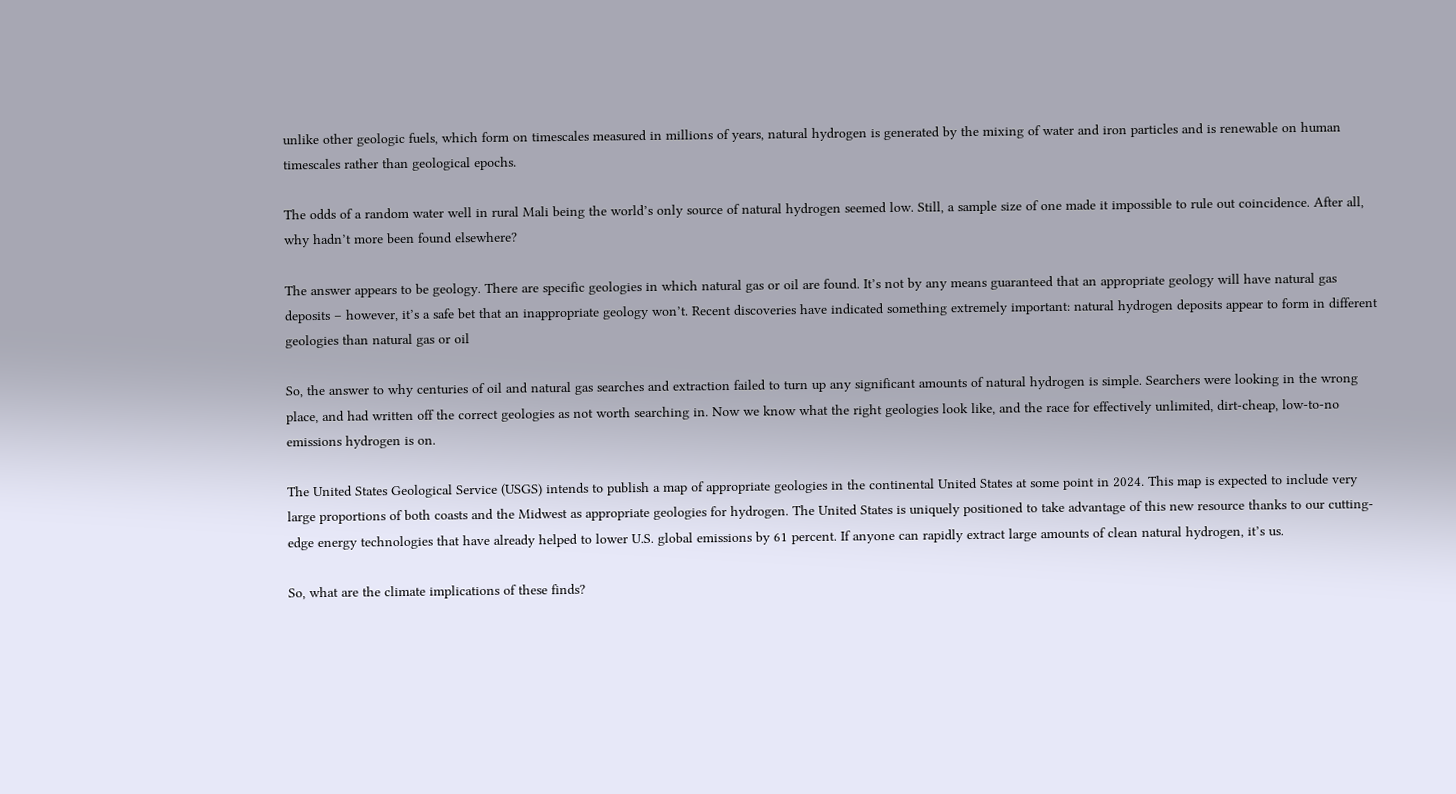unlike other geologic fuels, which form on timescales measured in millions of years, natural hydrogen is generated by the mixing of water and iron particles and is renewable on human timescales rather than geological epochs.

The odds of a random water well in rural Mali being the world’s only source of natural hydrogen seemed low. Still, a sample size of one made it impossible to rule out coincidence. After all, why hadn’t more been found elsewhere?

The answer appears to be geology. There are specific geologies in which natural gas or oil are found. It’s not by any means guaranteed that an appropriate geology will have natural gas deposits – however, it’s a safe bet that an inappropriate geology won’t. Recent discoveries have indicated something extremely important: natural hydrogen deposits appear to form in different geologies than natural gas or oil

So, the answer to why centuries of oil and natural gas searches and extraction failed to turn up any significant amounts of natural hydrogen is simple. Searchers were looking in the wrong place, and had written off the correct geologies as not worth searching in. Now we know what the right geologies look like, and the race for effectively unlimited, dirt-cheap, low-to-no emissions hydrogen is on.

The United States Geological Service (USGS) intends to publish a map of appropriate geologies in the continental United States at some point in 2024. This map is expected to include very large proportions of both coasts and the Midwest as appropriate geologies for hydrogen. The United States is uniquely positioned to take advantage of this new resource thanks to our cutting-edge energy technologies that have already helped to lower U.S. global emissions by 61 percent. If anyone can rapidly extract large amounts of clean natural hydrogen, it’s us.

So, what are the climate implications of these finds?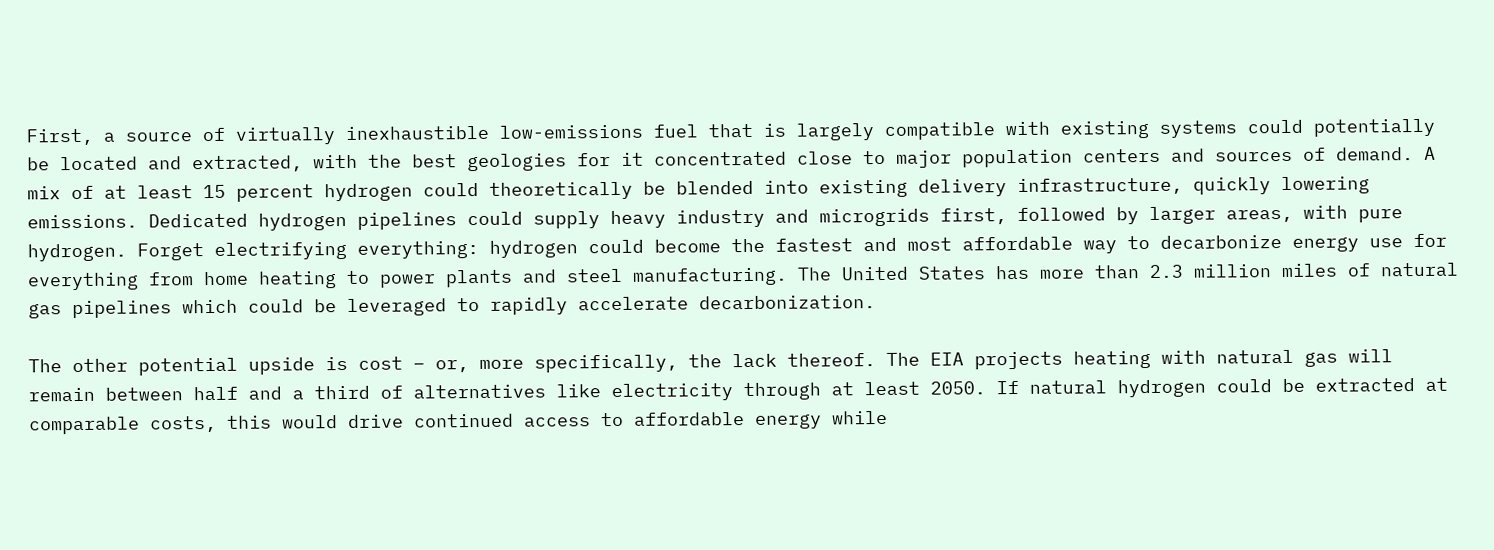First, a source of virtually inexhaustible low-emissions fuel that is largely compatible with existing systems could potentially be located and extracted, with the best geologies for it concentrated close to major population centers and sources of demand. A mix of at least 15 percent hydrogen could theoretically be blended into existing delivery infrastructure, quickly lowering emissions. Dedicated hydrogen pipelines could supply heavy industry and microgrids first, followed by larger areas, with pure hydrogen. Forget electrifying everything: hydrogen could become the fastest and most affordable way to decarbonize energy use for everything from home heating to power plants and steel manufacturing. The United States has more than 2.3 million miles of natural gas pipelines which could be leveraged to rapidly accelerate decarbonization.

The other potential upside is cost – or, more specifically, the lack thereof. The EIA projects heating with natural gas will remain between half and a third of alternatives like electricity through at least 2050. If natural hydrogen could be extracted at comparable costs, this would drive continued access to affordable energy while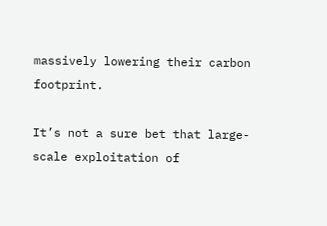massively lowering their carbon footprint.

It’s not a sure bet that large-scale exploitation of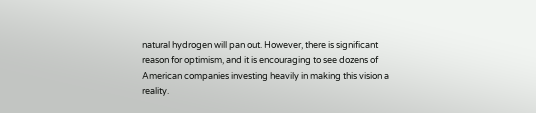natural hydrogen will pan out. However, there is significant reason for optimism, and it is encouraging to see dozens of American companies investing heavily in making this vision a reality.